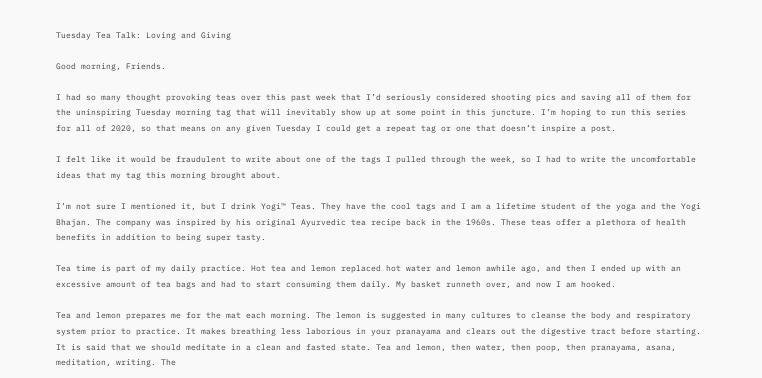Tuesday Tea Talk: Loving and Giving

Good morning, Friends.

I had so many thought provoking teas over this past week that I’d seriously considered shooting pics and saving all of them for the uninspiring Tuesday morning tag that will inevitably show up at some point in this juncture. I’m hoping to run this series for all of 2020, so that means on any given Tuesday I could get a repeat tag or one that doesn’t inspire a post.

I felt like it would be fraudulent to write about one of the tags I pulled through the week, so I had to write the uncomfortable ideas that my tag this morning brought about.

I’m not sure I mentioned it, but I drink Yogi™ Teas. They have the cool tags and I am a lifetime student of the yoga and the Yogi Bhajan. The company was inspired by his original Ayurvedic tea recipe back in the 1960s. These teas offer a plethora of health benefits in addition to being super tasty.

Tea time is part of my daily practice. Hot tea and lemon replaced hot water and lemon awhile ago, and then I ended up with an excessive amount of tea bags and had to start consuming them daily. My basket runneth over, and now I am hooked.

Tea and lemon prepares me for the mat each morning. The lemon is suggested in many cultures to cleanse the body and respiratory system prior to practice. It makes breathing less laborious in your pranayama and clears out the digestive tract before starting. It is said that we should meditate in a clean and fasted state. Tea and lemon, then water, then poop, then pranayama, asana, meditation, writing. The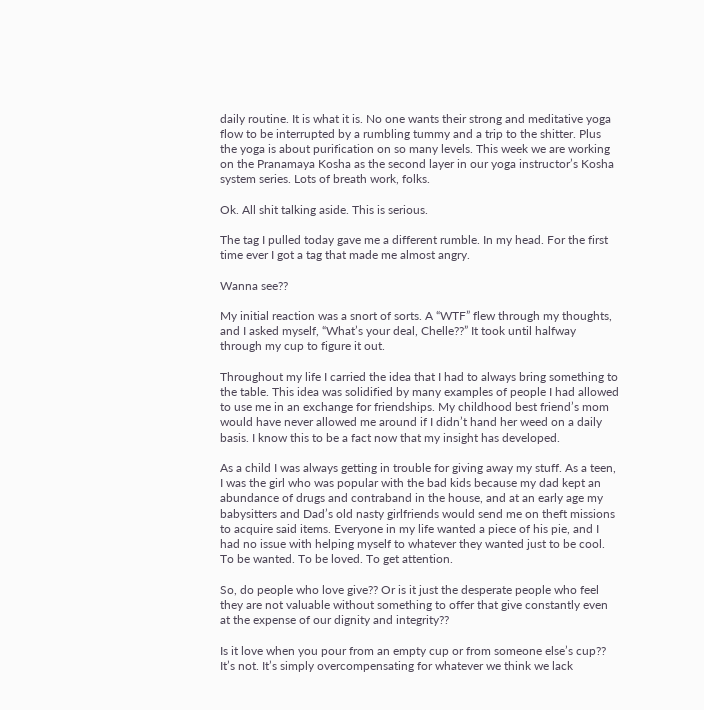daily routine. It is what it is. No one wants their strong and meditative yoga flow to be interrupted by a rumbling tummy and a trip to the shitter. Plus the yoga is about purification on so many levels. This week we are working on the Pranamaya Kosha as the second layer in our yoga instructor’s Kosha system series. Lots of breath work, folks.

Ok. All shit talking aside. This is serious.

The tag I pulled today gave me a different rumble. In my head. For the first time ever I got a tag that made me almost angry.

Wanna see??

My initial reaction was a snort of sorts. A “WTF” flew through my thoughts, and I asked myself, “What’s your deal, Chelle??” It took until halfway through my cup to figure it out.

Throughout my life I carried the idea that I had to always bring something to the table. This idea was solidified by many examples of people I had allowed to use me in an exchange for friendships. My childhood best friend’s mom would have never allowed me around if I didn’t hand her weed on a daily basis. I know this to be a fact now that my insight has developed.

As a child I was always getting in trouble for giving away my stuff. As a teen, I was the girl who was popular with the bad kids because my dad kept an abundance of drugs and contraband in the house, and at an early age my babysitters and Dad’s old nasty girlfriends would send me on theft missions to acquire said items. Everyone in my life wanted a piece of his pie, and I had no issue with helping myself to whatever they wanted just to be cool. To be wanted. To be loved. To get attention.

So, do people who love give?? Or is it just the desperate people who feel they are not valuable without something to offer that give constantly even at the expense of our dignity and integrity??

Is it love when you pour from an empty cup or from someone else’s cup?? It’s not. It’s simply overcompensating for whatever we think we lack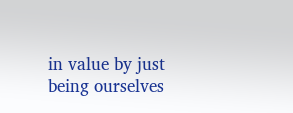in value by just being ourselves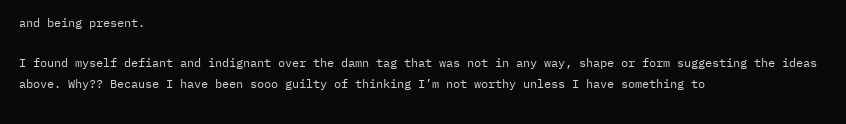and being present.

I found myself defiant and indignant over the damn tag that was not in any way, shape or form suggesting the ideas above. Why?? Because I have been sooo guilty of thinking I’m not worthy unless I have something to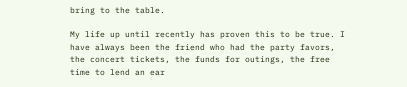bring to the table.

My life up until recently has proven this to be true. I have always been the friend who had the party favors, the concert tickets, the funds for outings, the free time to lend an ear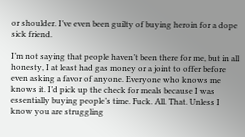or shoulder. I’ve even been guilty of buying heroin for a dope sick friend.

I’m not saying that people haven’t been there for me, but in all honesty, I at least had gas money or a joint to offer before even asking a favor of anyone. Everyone who knows me knows it. I’d pick up the check for meals because I was essentially buying people’s time. Fuck. All. That. Unless I know you are struggling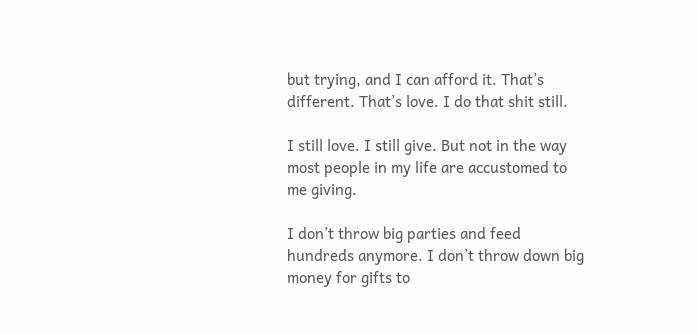but trying, and I can afford it. That’s different. That’s love. I do that shit still.

I still love. I still give. But not in the way most people in my life are accustomed to me giving.

I don’t throw big parties and feed hundreds anymore. I don’t throw down big money for gifts to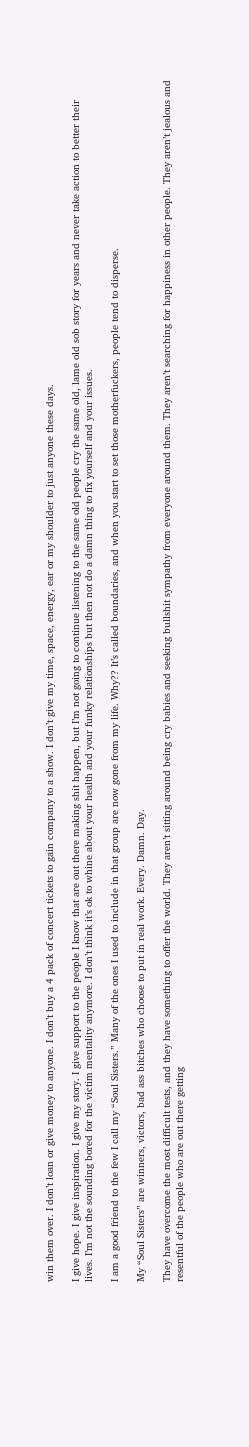win them over. I don’t loan or give money to anyone. I don’t buy a 4 pack of concert tickets to gain company to a show. I don’t give my time, space, energy, ear or my shoulder to just anyone these days.

I give hope. I give inspiration. I give my story. I give support to the people I know that are out there making shit happen, but I’m not going to continue listening to the same old people cry the same old, lame old sob story for years and never take action to better their lives. I’m not the sounding bored for the victim mentality anymore. I don’t think it’s ok to whine about your health and your funky relationships but then not do a damn thing to fix yourself and your issues.

I am a good friend to the few I call my “Soul Sisters.” Many of the ones I used to include in that group are now gone from my life. Why?? It’s called boundaries, and when you start to set those motherfuckers, people tend to disperse.

My “Soul Sisters” are winners, victors, bad ass bitches who choose to put in real work. Every. Damn. Day.

They have overcome the most difficult tests, and they have something to offer the world. They aren’t sitting around being cry babies and seeking bullshit sympathy from everyone around them. They aren’t searching for happiness in other people. They aren’t jealous and resentful of the people who are out there getting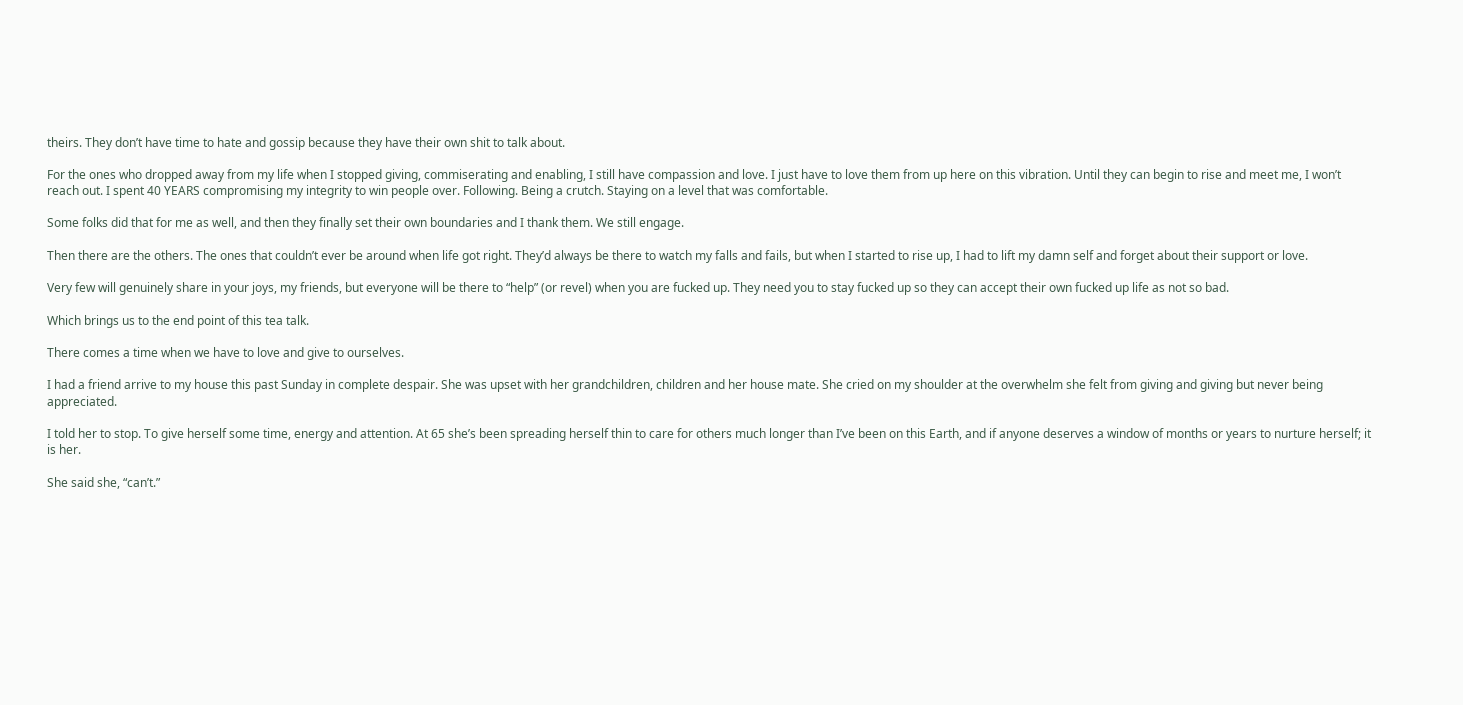theirs. They don’t have time to hate and gossip because they have their own shit to talk about.

For the ones who dropped away from my life when I stopped giving, commiserating and enabling, I still have compassion and love. I just have to love them from up here on this vibration. Until they can begin to rise and meet me, I won’t reach out. I spent 40 YEARS compromising my integrity to win people over. Following. Being a crutch. Staying on a level that was comfortable.

Some folks did that for me as well, and then they finally set their own boundaries and I thank them. We still engage.

Then there are the others. The ones that couldn’t ever be around when life got right. They’d always be there to watch my falls and fails, but when I started to rise up, I had to lift my damn self and forget about their support or love.

Very few will genuinely share in your joys, my friends, but everyone will be there to “help” (or revel) when you are fucked up. They need you to stay fucked up so they can accept their own fucked up life as not so bad.

Which brings us to the end point of this tea talk.

There comes a time when we have to love and give to ourselves.

I had a friend arrive to my house this past Sunday in complete despair. She was upset with her grandchildren, children and her house mate. She cried on my shoulder at the overwhelm she felt from giving and giving but never being appreciated.

I told her to stop. To give herself some time, energy and attention. At 65 she’s been spreading herself thin to care for others much longer than I’ve been on this Earth, and if anyone deserves a window of months or years to nurture herself; it is her.

She said she, “can’t.”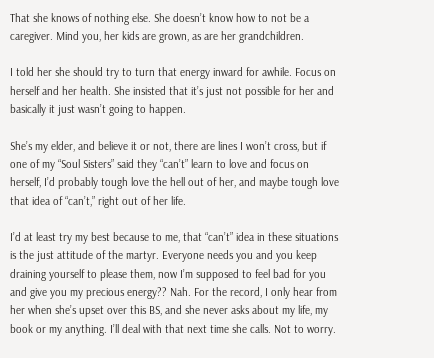That she knows of nothing else. She doesn’t know how to not be a caregiver. Mind you, her kids are grown, as are her grandchildren.

I told her she should try to turn that energy inward for awhile. Focus on herself and her health. She insisted that it’s just not possible for her and basically it just wasn’t going to happen.

She’s my elder, and believe it or not, there are lines I won’t cross, but if one of my “Soul Sisters” said they “can’t” learn to love and focus on herself, I’d probably tough love the hell out of her, and maybe tough love that idea of “can’t,” right out of her life.

I’d at least try my best because to me, that “can’t” idea in these situations is the just attitude of the martyr. Everyone needs you and you keep draining yourself to please them, now I’m supposed to feel bad for you and give you my precious energy?? Nah. For the record, I only hear from her when she’s upset over this BS, and she never asks about my life, my book or my anything. I’ll deal with that next time she calls. Not to worry.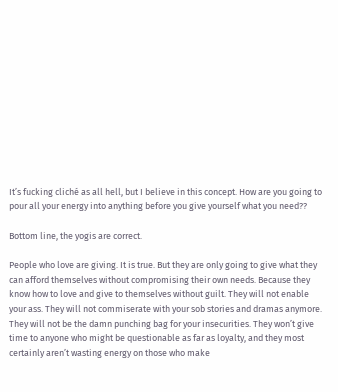It’s fucking cliché as all hell, but I believe in this concept. How are you going to pour all your energy into anything before you give yourself what you need??

Bottom line, the yogis are correct.

People who love are giving. It is true. But they are only going to give what they can afford themselves without compromising their own needs. Because they know how to love and give to themselves without guilt. They will not enable your ass. They will not commiserate with your sob stories and dramas anymore. They will not be the damn punching bag for your insecurities. They won’t give time to anyone who might be questionable as far as loyalty, and they most certainly aren’t wasting energy on those who make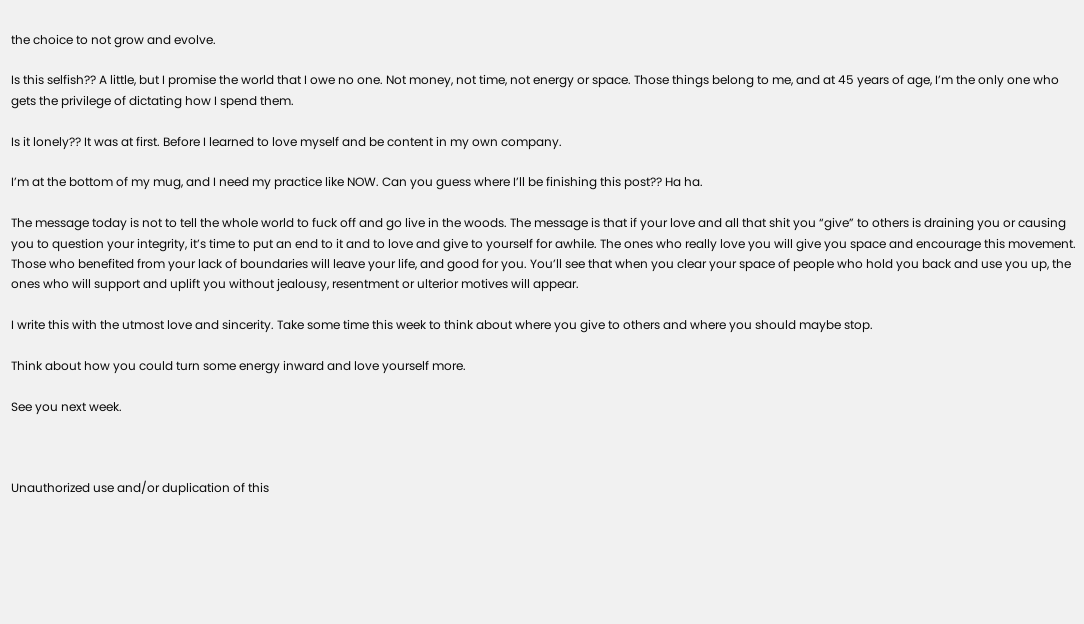the choice to not grow and evolve.

Is this selfish?? A little, but I promise the world that I owe no one. Not money, not time, not energy or space. Those things belong to me, and at 45 years of age, I’m the only one who gets the privilege of dictating how I spend them.

Is it lonely?? It was at first. Before I learned to love myself and be content in my own company.

I’m at the bottom of my mug, and I need my practice like NOW. Can you guess where I’ll be finishing this post?? Ha ha.

The message today is not to tell the whole world to fuck off and go live in the woods. The message is that if your love and all that shit you “give” to others is draining you or causing you to question your integrity, it’s time to put an end to it and to love and give to yourself for awhile. The ones who really love you will give you space and encourage this movement. Those who benefited from your lack of boundaries will leave your life, and good for you. You’ll see that when you clear your space of people who hold you back and use you up, the ones who will support and uplift you without jealousy, resentment or ulterior motives will appear.

I write this with the utmost love and sincerity. Take some time this week to think about where you give to others and where you should maybe stop.

Think about how you could turn some energy inward and love yourself more.

See you next week.



Unauthorized use and/or duplication of this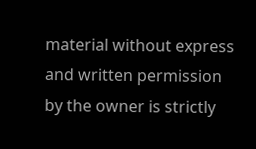material without express and written permission by the owner is strictly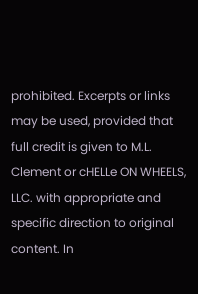prohibited. Excerpts or links may be used, provided that full credit is given to M.L. Clement or cHELLe ON WHEELS, LLC. with appropriate and specific direction to original content. In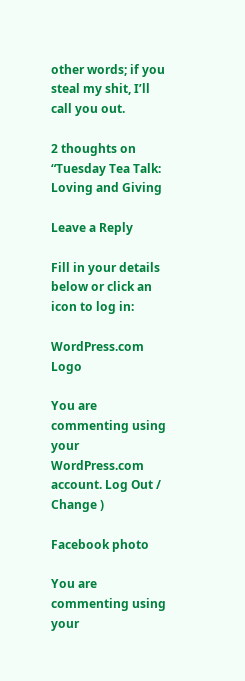other words; if you steal my shit, I’ll call you out.

2 thoughts on “Tuesday Tea Talk: Loving and Giving

Leave a Reply

Fill in your details below or click an icon to log in:

WordPress.com Logo

You are commenting using your WordPress.com account. Log Out /  Change )

Facebook photo

You are commenting using your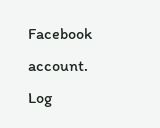Facebook account. Log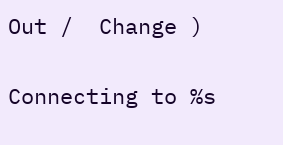Out /  Change )

Connecting to %s